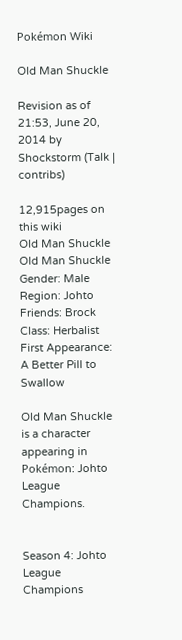Pokémon Wiki

Old Man Shuckle

Revision as of 21:53, June 20, 2014 by Shockstorm (Talk | contribs)

12,915pages on
this wiki
Old Man Shuckle
Old Man Shuckle
Gender: Male
Region: Johto
Friends: Brock
Class: Herbalist
First Appearance: A Better Pill to Swallow

Old Man Shuckle is a character appearing in Pokémon: Johto League Champions.


Season 4: Johto League Champions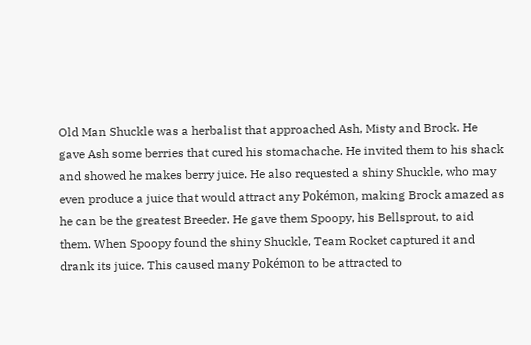Old Man Shuckle was a herbalist that approached Ash, Misty and Brock. He gave Ash some berries that cured his stomachache. He invited them to his shack and showed he makes berry juice. He also requested a shiny Shuckle, who may even produce a juice that would attract any Pokémon, making Brock amazed as he can be the greatest Breeder. He gave them Spoopy, his Bellsprout, to aid them. When Spoopy found the shiny Shuckle, Team Rocket captured it and drank its juice. This caused many Pokémon to be attracted to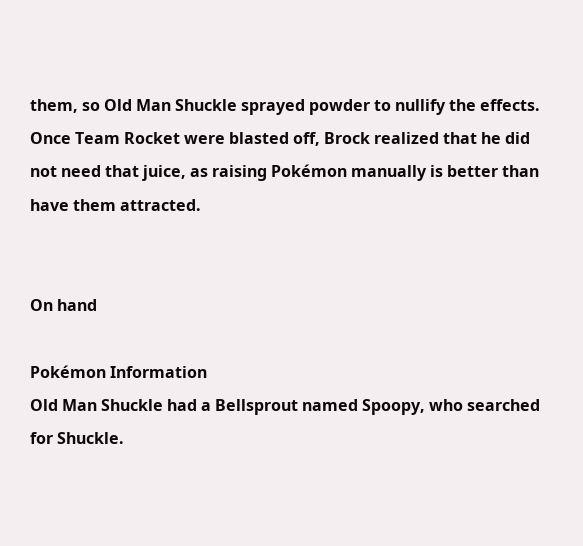them, so Old Man Shuckle sprayed powder to nullify the effects. Once Team Rocket were blasted off, Brock realized that he did not need that juice, as raising Pokémon manually is better than have them attracted.


On hand

Pokémon Information
Old Man Shuckle had a Bellsprout named Spoopy, who searched for Shuckle.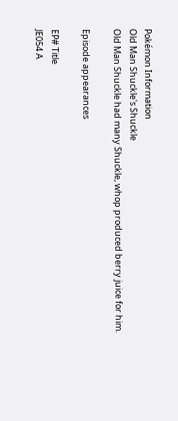Pokémon Information
Old Man Shuckle's Shuckle
Old Man Shuckle had many Shuckle, whop produced berry juice for him.

Episode appearances

EP# Title
JE054 A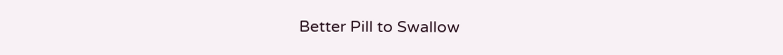Better Pill to Swallow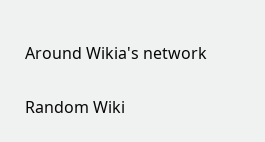Around Wikia's network

Random Wiki